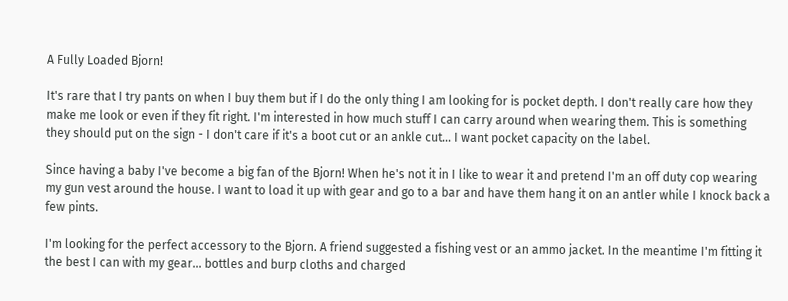A Fully Loaded Bjorn!

It's rare that I try pants on when I buy them but if I do the only thing I am looking for is pocket depth. I don't really care how they make me look or even if they fit right. I'm interested in how much stuff I can carry around when wearing them. This is something they should put on the sign - I don't care if it's a boot cut or an ankle cut... I want pocket capacity on the label.

Since having a baby I've become a big fan of the Bjorn! When he's not it in I like to wear it and pretend I'm an off duty cop wearing my gun vest around the house. I want to load it up with gear and go to a bar and have them hang it on an antler while I knock back a few pints.

I'm looking for the perfect accessory to the Bjorn. A friend suggested a fishing vest or an ammo jacket. In the meantime I'm fitting it the best I can with my gear... bottles and burp cloths and charged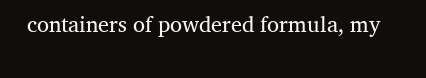containers of powdered formula, my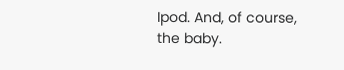Ipod. And, of course, the baby.